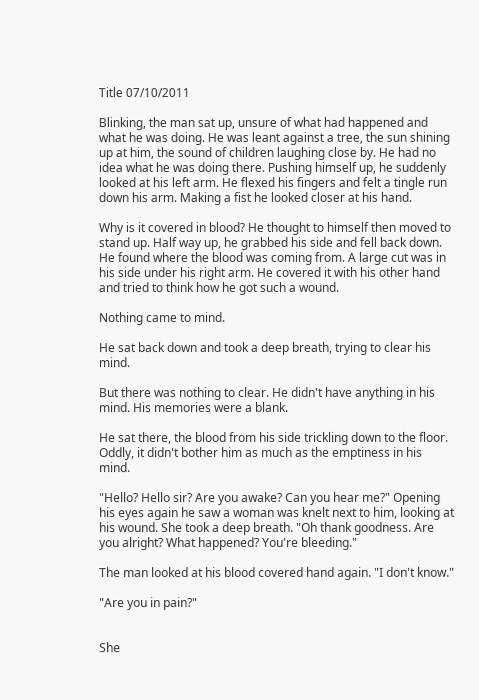Title 07/10/2011

Blinking, the man sat up, unsure of what had happened and what he was doing. He was leant against a tree, the sun shining up at him, the sound of children laughing close by. He had no idea what he was doing there. Pushing himself up, he suddenly looked at his left arm. He flexed his fingers and felt a tingle run down his arm. Making a fist he looked closer at his hand.

Why is it covered in blood? He thought to himself then moved to stand up. Half way up, he grabbed his side and fell back down. He found where the blood was coming from. A large cut was in his side under his right arm. He covered it with his other hand and tried to think how he got such a wound.

Nothing came to mind.

He sat back down and took a deep breath, trying to clear his mind.

But there was nothing to clear. He didn't have anything in his mind. His memories were a blank.

He sat there, the blood from his side trickling down to the floor. Oddly, it didn't bother him as much as the emptiness in his mind.

"Hello? Hello sir? Are you awake? Can you hear me?" Opening his eyes again he saw a woman was knelt next to him, looking at his wound. She took a deep breath. "Oh thank goodness. Are you alright? What happened? You're bleeding."

The man looked at his blood covered hand again. "I don't know."

"Are you in pain?"


She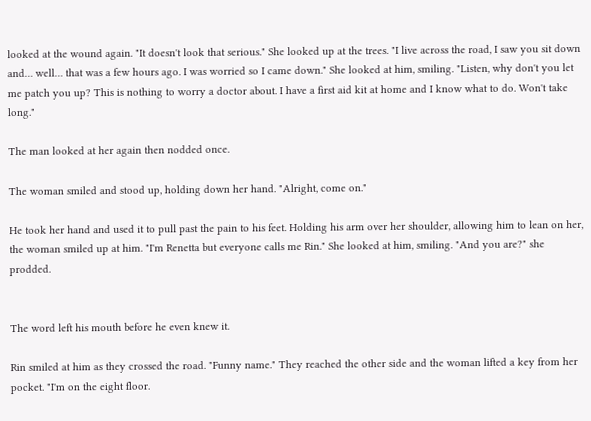looked at the wound again. "It doesn't look that serious." She looked up at the trees. "I live across the road, I saw you sit down and… well… that was a few hours ago. I was worried so I came down." She looked at him, smiling. "Listen, why don't you let me patch you up? This is nothing to worry a doctor about. I have a first aid kit at home and I know what to do. Won't take long."

The man looked at her again then nodded once.

The woman smiled and stood up, holding down her hand. "Alright, come on."

He took her hand and used it to pull past the pain to his feet. Holding his arm over her shoulder, allowing him to lean on her, the woman smiled up at him. "I'm Renetta but everyone calls me Rin." She looked at him, smiling. "And you are?" she prodded.


The word left his mouth before he even knew it.

Rin smiled at him as they crossed the road. "Funny name." They reached the other side and the woman lifted a key from her pocket. "I'm on the eight floor.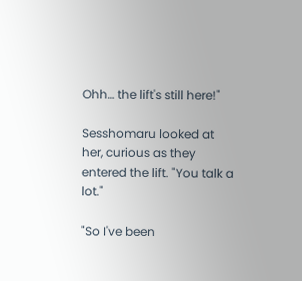Ohh… the lift's still here!"

Sesshomaru looked at her, curious as they entered the lift. "You talk a lot."

"So I've been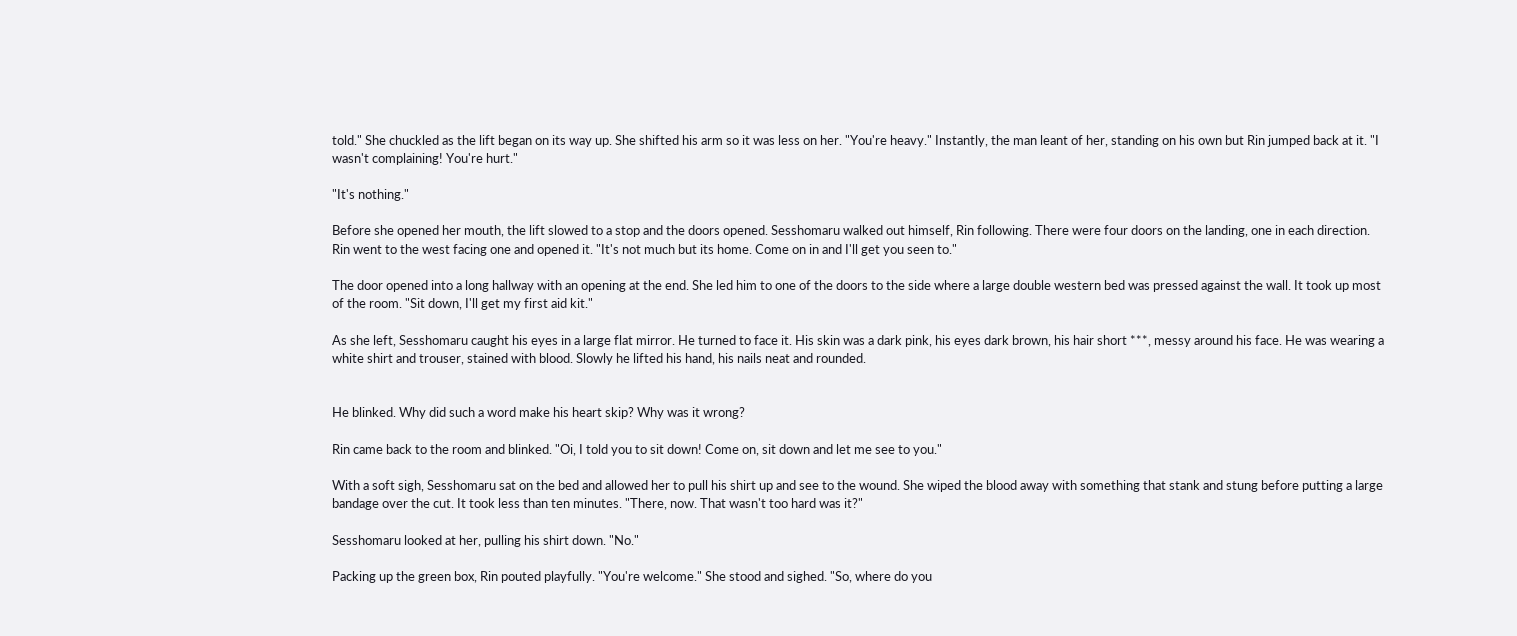told." She chuckled as the lift began on its way up. She shifted his arm so it was less on her. "You're heavy." Instantly, the man leant of her, standing on his own but Rin jumped back at it. "I wasn't complaining! You're hurt."

"It's nothing."

Before she opened her mouth, the lift slowed to a stop and the doors opened. Sesshomaru walked out himself, Rin following. There were four doors on the landing, one in each direction. Rin went to the west facing one and opened it. "It's not much but its home. Come on in and I'll get you seen to."

The door opened into a long hallway with an opening at the end. She led him to one of the doors to the side where a large double western bed was pressed against the wall. It took up most of the room. "Sit down, I'll get my first aid kit."

As she left, Sesshomaru caught his eyes in a large flat mirror. He turned to face it. His skin was a dark pink, his eyes dark brown, his hair short ***, messy around his face. He was wearing a white shirt and trouser, stained with blood. Slowly he lifted his hand, his nails neat and rounded.


He blinked. Why did such a word make his heart skip? Why was it wrong?

Rin came back to the room and blinked. "Oi, I told you to sit down! Come on, sit down and let me see to you."

With a soft sigh, Sesshomaru sat on the bed and allowed her to pull his shirt up and see to the wound. She wiped the blood away with something that stank and stung before putting a large bandage over the cut. It took less than ten minutes. "There, now. That wasn't too hard was it?"

Sesshomaru looked at her, pulling his shirt down. "No."

Packing up the green box, Rin pouted playfully. "You're welcome." She stood and sighed. "So, where do you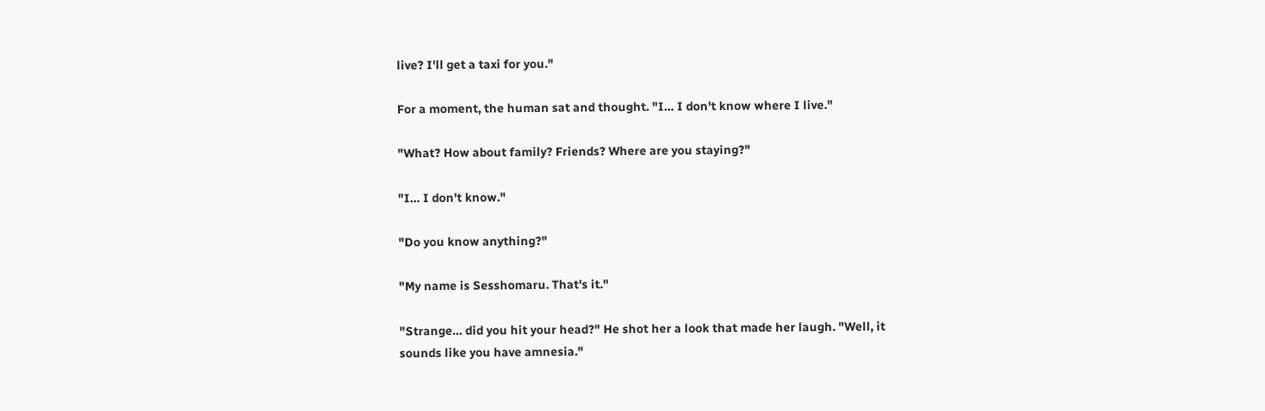live? I'll get a taxi for you."

For a moment, the human sat and thought. "I… I don't know where I live."

"What? How about family? Friends? Where are you staying?"

"I… I don't know."

"Do you know anything?"

"My name is Sesshomaru. That's it."

"Strange… did you hit your head?" He shot her a look that made her laugh. "Well, it sounds like you have amnesia."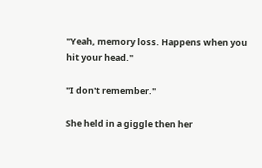"Yeah, memory loss. Happens when you hit your head."

"I don't remember."

She held in a giggle then her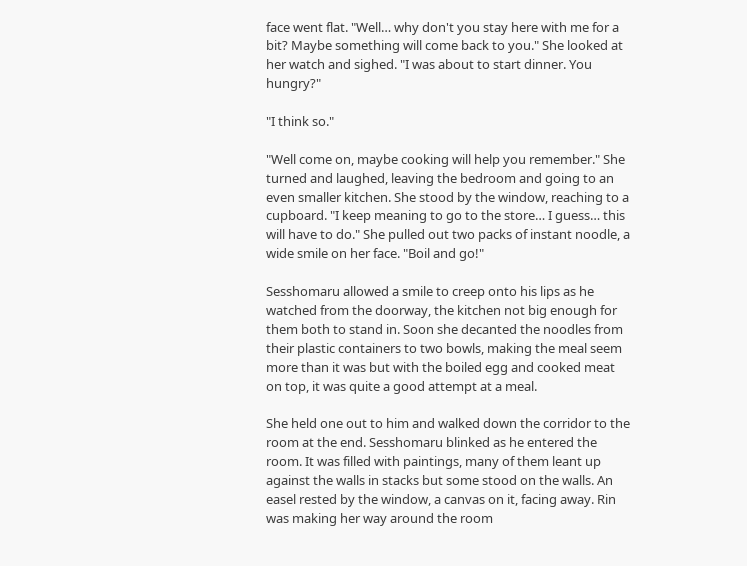face went flat. "Well… why don't you stay here with me for a bit? Maybe something will come back to you." She looked at her watch and sighed. "I was about to start dinner. You hungry?"

"I think so."

"Well come on, maybe cooking will help you remember." She turned and laughed, leaving the bedroom and going to an even smaller kitchen. She stood by the window, reaching to a cupboard. "I keep meaning to go to the store… I guess… this will have to do." She pulled out two packs of instant noodle, a wide smile on her face. "Boil and go!"

Sesshomaru allowed a smile to creep onto his lips as he watched from the doorway, the kitchen not big enough for them both to stand in. Soon she decanted the noodles from their plastic containers to two bowls, making the meal seem more than it was but with the boiled egg and cooked meat on top, it was quite a good attempt at a meal.

She held one out to him and walked down the corridor to the room at the end. Sesshomaru blinked as he entered the room. It was filled with paintings, many of them leant up against the walls in stacks but some stood on the walls. An easel rested by the window, a canvas on it, facing away. Rin was making her way around the room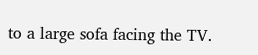to a large sofa facing the TV.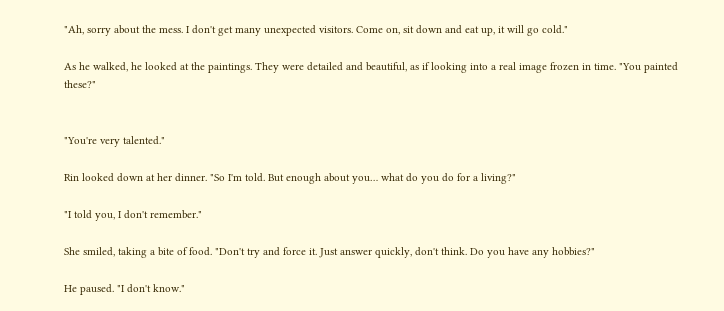"Ah, sorry about the mess. I don't get many unexpected visitors. Come on, sit down and eat up, it will go cold."

As he walked, he looked at the paintings. They were detailed and beautiful, as if looking into a real image frozen in time. "You painted these?"


"You're very talented."

Rin looked down at her dinner. "So I'm told. But enough about you… what do you do for a living?"

"I told you, I don't remember."

She smiled, taking a bite of food. "Don't try and force it. Just answer quickly, don't think. Do you have any hobbies?"

He paused. "I don't know."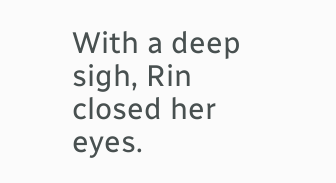With a deep sigh, Rin closed her eyes.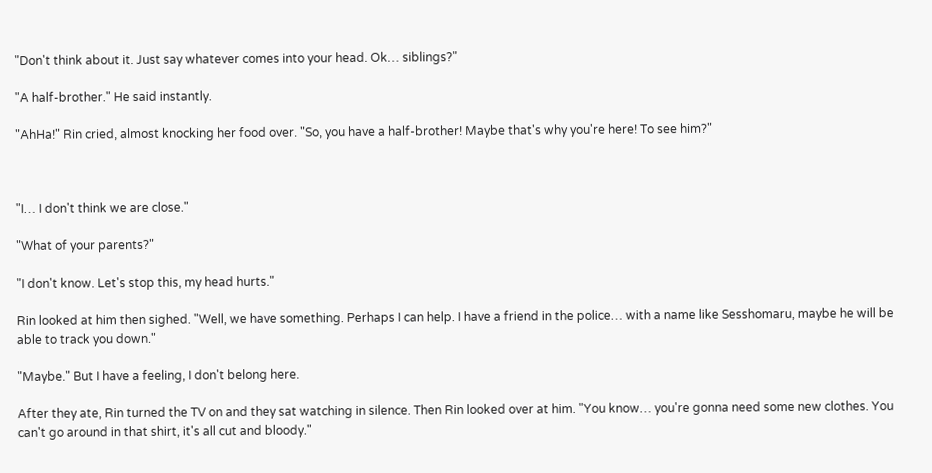"Don't think about it. Just say whatever comes into your head. Ok… siblings?"

"A half-brother." He said instantly.

"AhHa!" Rin cried, almost knocking her food over. "So, you have a half-brother! Maybe that's why you're here! To see him?"



"I… I don't think we are close."

"What of your parents?"

"I don't know. Let's stop this, my head hurts."

Rin looked at him then sighed. "Well, we have something. Perhaps I can help. I have a friend in the police… with a name like Sesshomaru, maybe he will be able to track you down."

"Maybe." But I have a feeling, I don't belong here.

After they ate, Rin turned the TV on and they sat watching in silence. Then Rin looked over at him. "You know… you're gonna need some new clothes. You can't go around in that shirt, it's all cut and bloody."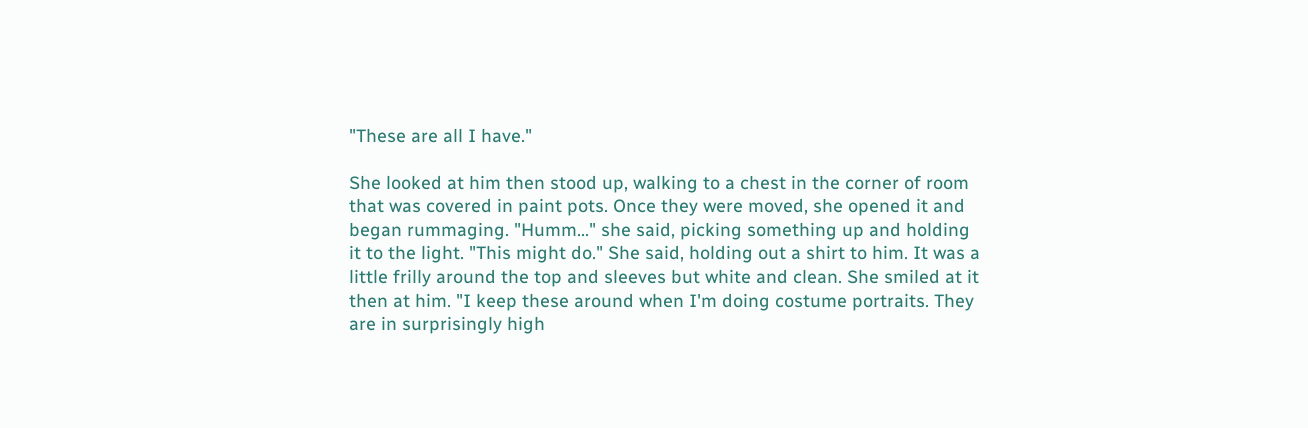"These are all I have."

She looked at him then stood up, walking to a chest in the corner of room that was covered in paint pots. Once they were moved, she opened it and began rummaging. "Humm…" she said, picking something up and holding it to the light. "This might do." She said, holding out a shirt to him. It was a little frilly around the top and sleeves but white and clean. She smiled at it then at him. "I keep these around when I'm doing costume portraits. They are in surprisingly high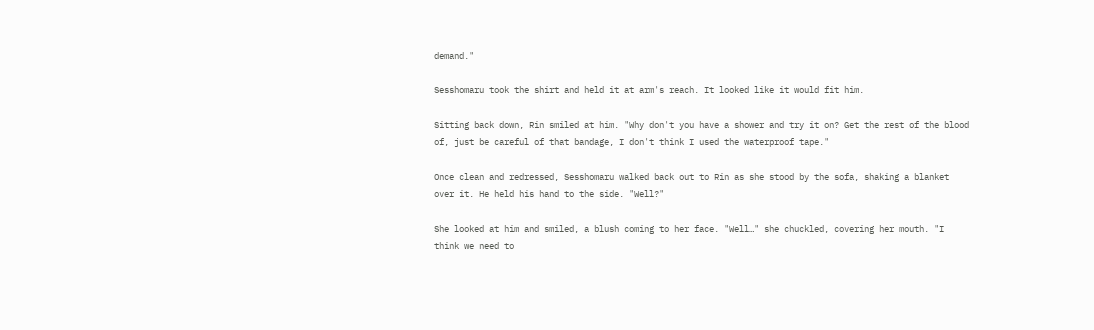demand."

Sesshomaru took the shirt and held it at arm's reach. It looked like it would fit him.

Sitting back down, Rin smiled at him. "Why don't you have a shower and try it on? Get the rest of the blood of, just be careful of that bandage, I don't think I used the waterproof tape."

Once clean and redressed, Sesshomaru walked back out to Rin as she stood by the sofa, shaking a blanket over it. He held his hand to the side. "Well?"

She looked at him and smiled, a blush coming to her face. "Well…" she chuckled, covering her mouth. "I think we need to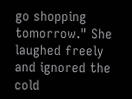go shopping tomorrow." She laughed freely and ignored the cold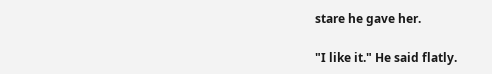stare he gave her.

"I like it." He said flatly.